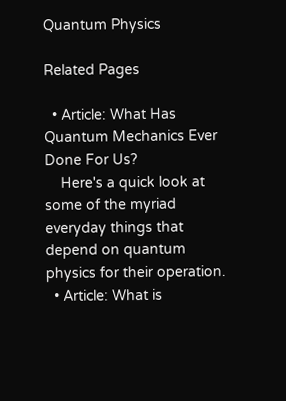Quantum Physics

Related Pages

  • Article: What Has Quantum Mechanics Ever Done For Us?
    Here's a quick look at some of the myriad everyday things that depend on quantum physics for their operation.
  • Article: What is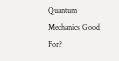Quantum Mechanics Good For?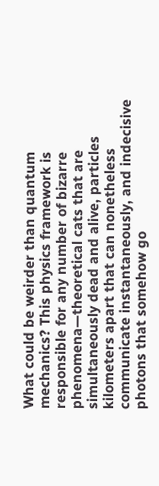What could be weirder than quantum mechanics? This physics framework is responsible for any number of bizarre phenomena—theoretical cats that are simultaneously dead and alive, particles kilometers apart that can nonetheless communicate instantaneously, and indecisive photons that somehow go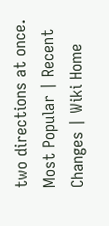two directions at once.
Most Popular | Recent Changes | Wiki Home